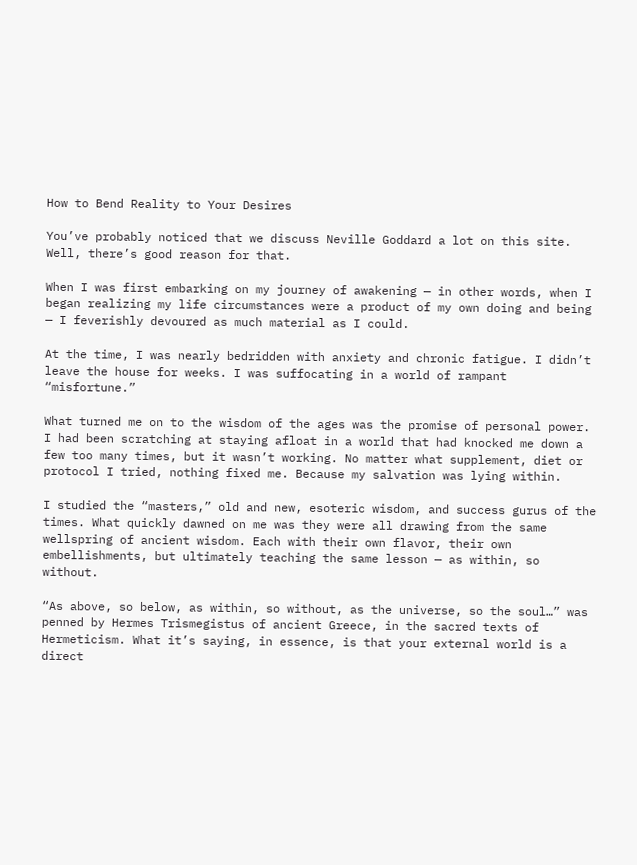How to Bend Reality to Your Desires

You’ve probably noticed that we discuss Neville Goddard a lot on this site. Well, there’s good reason for that.

When I was first embarking on my journey of awakening — in other words, when I began realizing my life circumstances were a product of my own doing and being — I feverishly devoured as much material as I could.

At the time, I was nearly bedridden with anxiety and chronic fatigue. I didn’t leave the house for weeks. I was suffocating in a world of rampant “misfortune.”

What turned me on to the wisdom of the ages was the promise of personal power. I had been scratching at staying afloat in a world that had knocked me down a few too many times, but it wasn’t working. No matter what supplement, diet or protocol I tried, nothing fixed me. Because my salvation was lying within.

I studied the “masters,” old and new, esoteric wisdom, and success gurus of the times. What quickly dawned on me was they were all drawing from the same wellspring of ancient wisdom. Each with their own flavor, their own embellishments, but ultimately teaching the same lesson — as within, so without.

“As above, so below, as within, so without, as the universe, so the soul…” was penned by Hermes Trismegistus of ancient Greece, in the sacred texts of Hermeticism. What it’s saying, in essence, is that your external world is a direct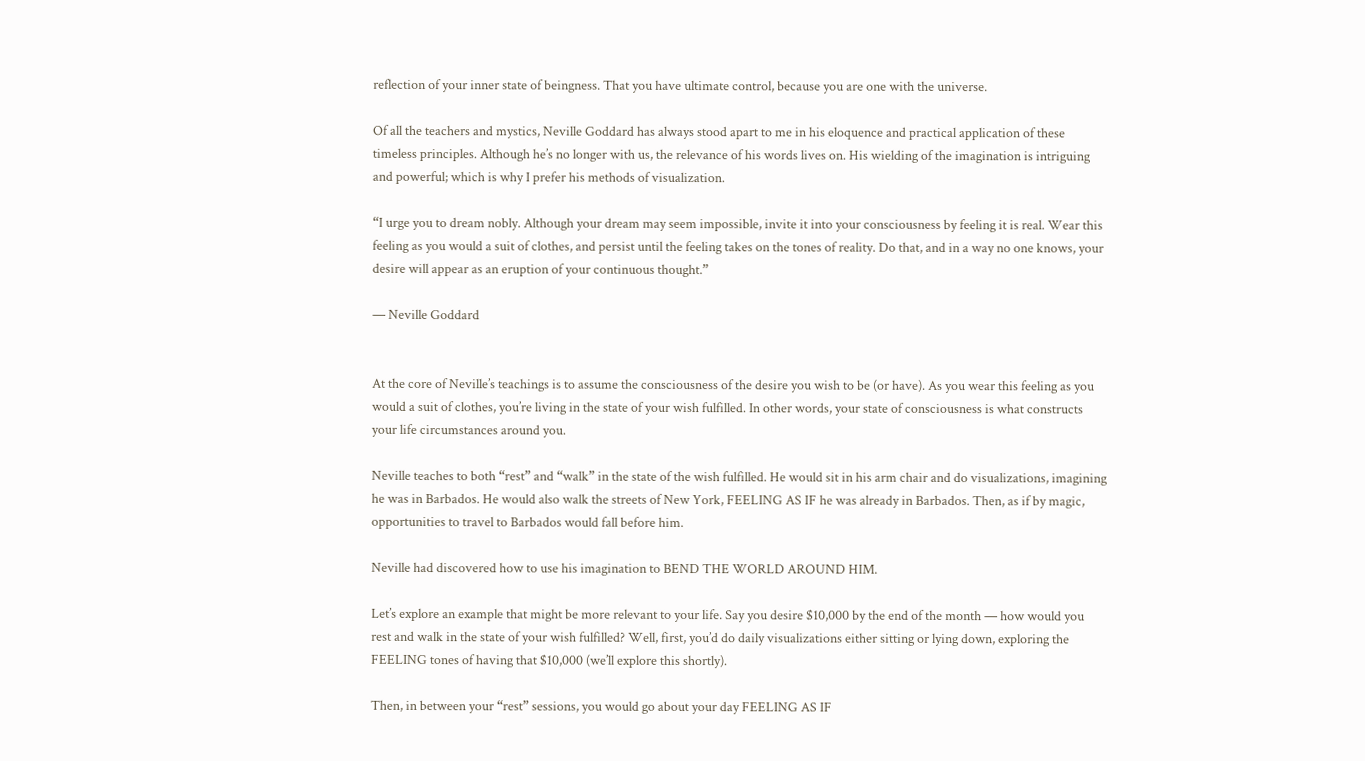reflection of your inner state of beingness. That you have ultimate control, because you are one with the universe.

Of all the teachers and mystics, Neville Goddard has always stood apart to me in his eloquence and practical application of these timeless principles. Although he’s no longer with us, the relevance of his words lives on. His wielding of the imagination is intriguing and powerful; which is why I prefer his methods of visualization.

“I urge you to dream nobly. Although your dream may seem impossible, invite it into your consciousness by feeling it is real. Wear this feeling as you would a suit of clothes, and persist until the feeling takes on the tones of reality. Do that, and in a way no one knows, your desire will appear as an eruption of your continuous thought.”

— Neville Goddard


At the core of Neville’s teachings is to assume the consciousness of the desire you wish to be (or have). As you wear this feeling as you would a suit of clothes, you’re living in the state of your wish fulfilled. In other words, your state of consciousness is what constructs your life circumstances around you.

Neville teaches to both “rest” and “walk” in the state of the wish fulfilled. He would sit in his arm chair and do visualizations, imagining he was in Barbados. He would also walk the streets of New York, FEELING AS IF he was already in Barbados. Then, as if by magic, opportunities to travel to Barbados would fall before him.

Neville had discovered how to use his imagination to BEND THE WORLD AROUND HIM.

Let’s explore an example that might be more relevant to your life. Say you desire $10,000 by the end of the month — how would you rest and walk in the state of your wish fulfilled? Well, first, you’d do daily visualizations either sitting or lying down, exploring the FEELING tones of having that $10,000 (we’ll explore this shortly).

Then, in between your “rest” sessions, you would go about your day FEELING AS IF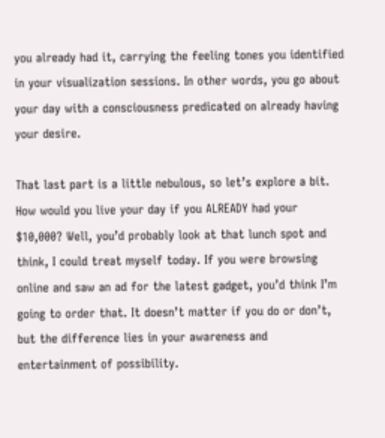you already had it, carrying the feeling tones you identified in your visualization sessions. In other words, you go about your day with a consciousness predicated on already having your desire.

That last part is a little nebulous, so let’s explore a bit. How would you live your day if you ALREADY had your $10,000? Well, you’d probably look at that lunch spot and think, I could treat myself today. If you were browsing online and saw an ad for the latest gadget, you’d think I’m going to order that. It doesn’t matter if you do or don’t, but the difference lies in your awareness and entertainment of possibility.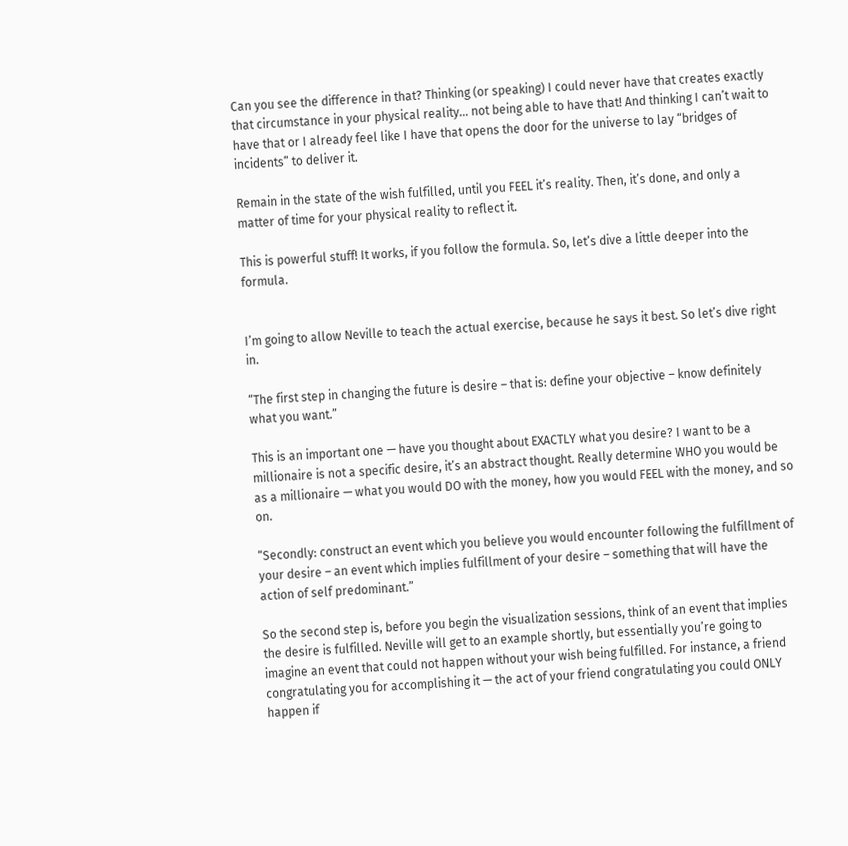Can you see the difference in that? Thinking (or speaking) I could never have that creates exactly that circumstance in your physical reality… not being able to have that! And thinking I can’t wait to have that or I already feel like I have that opens the door for the universe to lay “bridges of incidents” to deliver it.

Remain in the state of the wish fulfilled, until you FEEL it’s reality. Then, it’s done, and only a matter of time for your physical reality to reflect it.

This is powerful stuff! It works, if you follow the formula. So, let’s dive a little deeper into the formula.


I’m going to allow Neville to teach the actual exercise, because he says it best. So let’s dive right in.

“The first step in changing the future is desire – that is: define your objective – know definitely what you want.”

This is an important one — have you thought about EXACTLY what you desire? I want to be a millionaire is not a specific desire, it’s an abstract thought. Really determine WHO you would be as a millionaire — what you would DO with the money, how you would FEEL with the money, and so on.

“Secondly: construct an event which you believe you would encounter following the fulfillment of your desire – an event which implies fulfillment of your desire – something that will have the action of self predominant.”

So the second step is, before you begin the visualization sessions, think of an event that implies the desire is fulfilled. Neville will get to an example shortly, but essentially you’re going to imagine an event that could not happen without your wish being fulfilled. For instance, a friend congratulating you for accomplishing it — the act of your friend congratulating you could ONLY happen if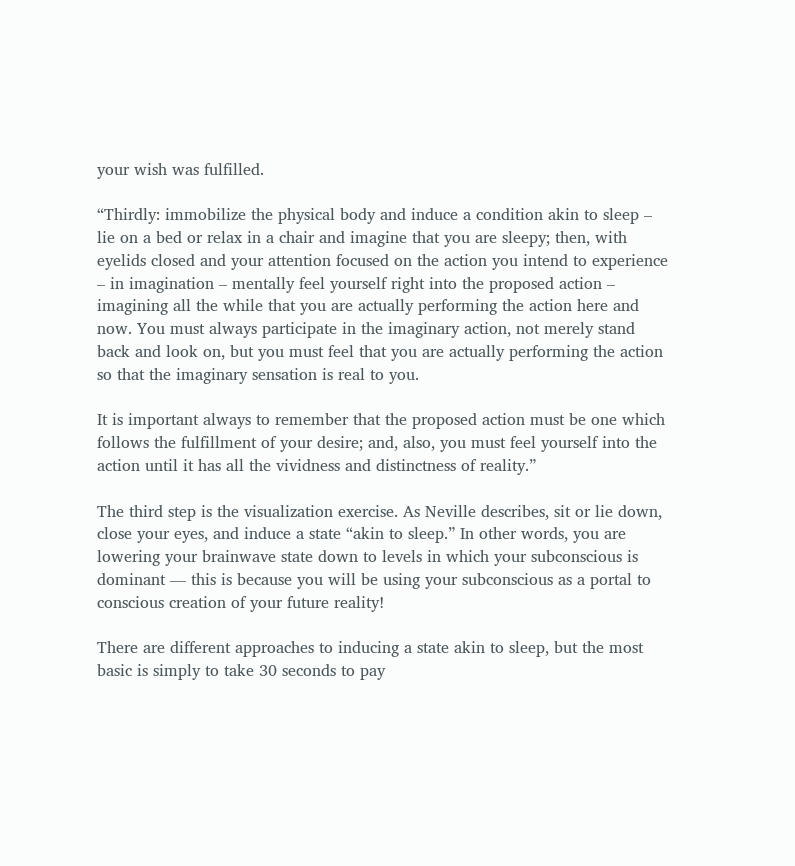your wish was fulfilled.

“Thirdly: immobilize the physical body and induce a condition akin to sleep – lie on a bed or relax in a chair and imagine that you are sleepy; then, with eyelids closed and your attention focused on the action you intend to experience – in imagination – mentally feel yourself right into the proposed action – imagining all the while that you are actually performing the action here and now. You must always participate in the imaginary action, not merely stand back and look on, but you must feel that you are actually performing the action so that the imaginary sensation is real to you.

It is important always to remember that the proposed action must be one which follows the fulfillment of your desire; and, also, you must feel yourself into the action until it has all the vividness and distinctness of reality.”

The third step is the visualization exercise. As Neville describes, sit or lie down, close your eyes, and induce a state “akin to sleep.” In other words, you are lowering your brainwave state down to levels in which your subconscious is dominant — this is because you will be using your subconscious as a portal to conscious creation of your future reality!

There are different approaches to inducing a state akin to sleep, but the most basic is simply to take 30 seconds to pay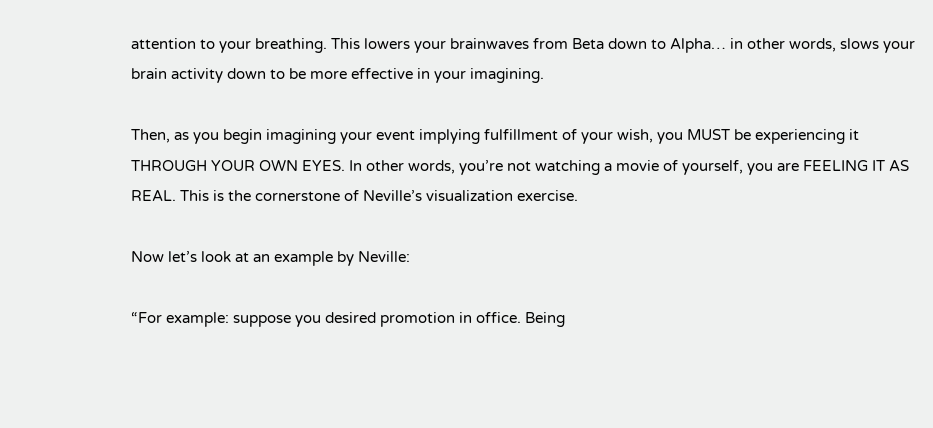attention to your breathing. This lowers your brainwaves from Beta down to Alpha… in other words, slows your brain activity down to be more effective in your imagining.

Then, as you begin imagining your event implying fulfillment of your wish, you MUST be experiencing it THROUGH YOUR OWN EYES. In other words, you’re not watching a movie of yourself, you are FEELING IT AS REAL. This is the cornerstone of Neville’s visualization exercise.

Now let’s look at an example by Neville:

“For example: suppose you desired promotion in office. Being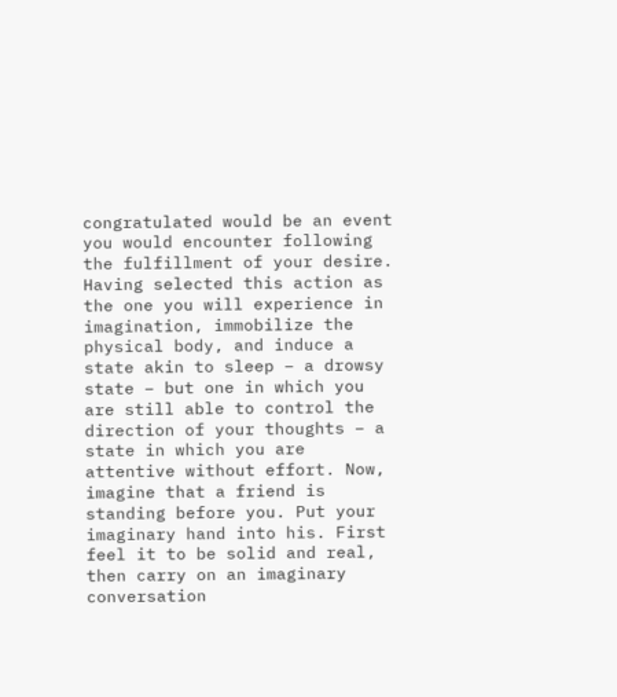congratulated would be an event you would encounter following the fulfillment of your desire. Having selected this action as the one you will experience in imagination, immobilize the physical body, and induce a state akin to sleep – a drowsy state – but one in which you are still able to control the direction of your thoughts – a state in which you are attentive without effort. Now, imagine that a friend is standing before you. Put your imaginary hand into his. First feel it to be solid and real, then carry on an imaginary conversation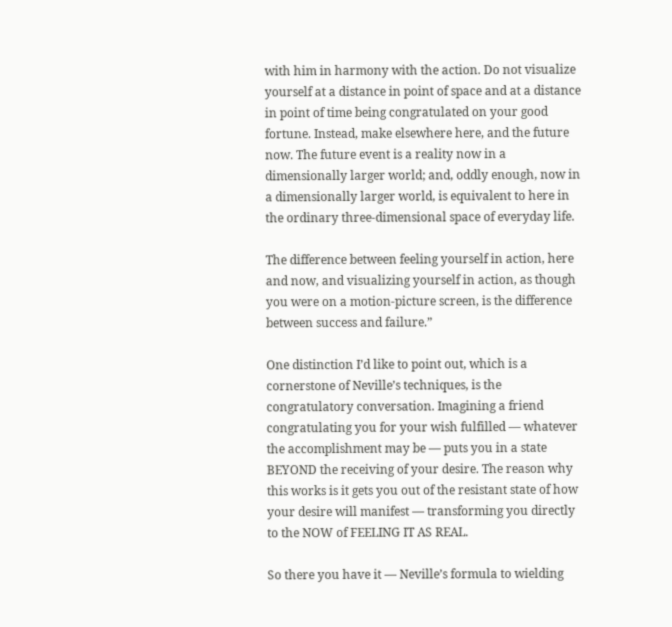with him in harmony with the action. Do not visualize yourself at a distance in point of space and at a distance in point of time being congratulated on your good fortune. Instead, make elsewhere here, and the future now. The future event is a reality now in a dimensionally larger world; and, oddly enough, now in a dimensionally larger world, is equivalent to here in the ordinary three-dimensional space of everyday life.

The difference between feeling yourself in action, here and now, and visualizing yourself in action, as though you were on a motion-picture screen, is the difference between success and failure.”

One distinction I’d like to point out, which is a cornerstone of Neville’s techniques, is the congratulatory conversation. Imagining a friend congratulating you for your wish fulfilled — whatever the accomplishment may be — puts you in a state BEYOND the receiving of your desire. The reason why this works is it gets you out of the resistant state of how your desire will manifest — transforming you directly to the NOW of FEELING IT AS REAL.

So there you have it — Neville’s formula to wielding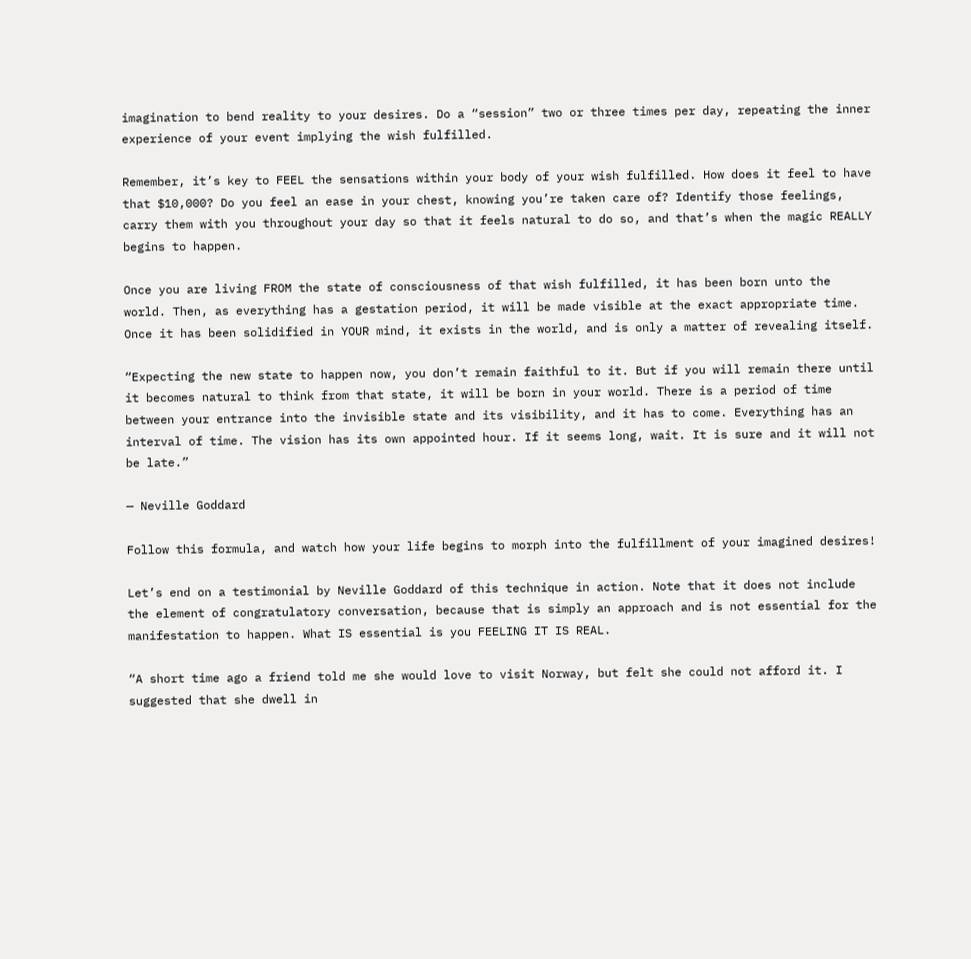imagination to bend reality to your desires. Do a “session” two or three times per day, repeating the inner experience of your event implying the wish fulfilled.

Remember, it’s key to FEEL the sensations within your body of your wish fulfilled. How does it feel to have that $10,000? Do you feel an ease in your chest, knowing you’re taken care of? Identify those feelings, carry them with you throughout your day so that it feels natural to do so, and that’s when the magic REALLY begins to happen.

Once you are living FROM the state of consciousness of that wish fulfilled, it has been born unto the world. Then, as everything has a gestation period, it will be made visible at the exact appropriate time. Once it has been solidified in YOUR mind, it exists in the world, and is only a matter of revealing itself.

“Expecting the new state to happen now, you don’t remain faithful to it. But if you will remain there until it becomes natural to think from that state, it will be born in your world. There is a period of time between your entrance into the invisible state and its visibility, and it has to come. Everything has an interval of time. The vision has its own appointed hour. If it seems long, wait. It is sure and it will not be late.”

— Neville Goddard

Follow this formula, and watch how your life begins to morph into the fulfillment of your imagined desires!

Let’s end on a testimonial by Neville Goddard of this technique in action. Note that it does not include the element of congratulatory conversation, because that is simply an approach and is not essential for the manifestation to happen. What IS essential is you FEELING IT IS REAL.

“A short time ago a friend told me she would love to visit Norway, but felt she could not afford it. I suggested that she dwell in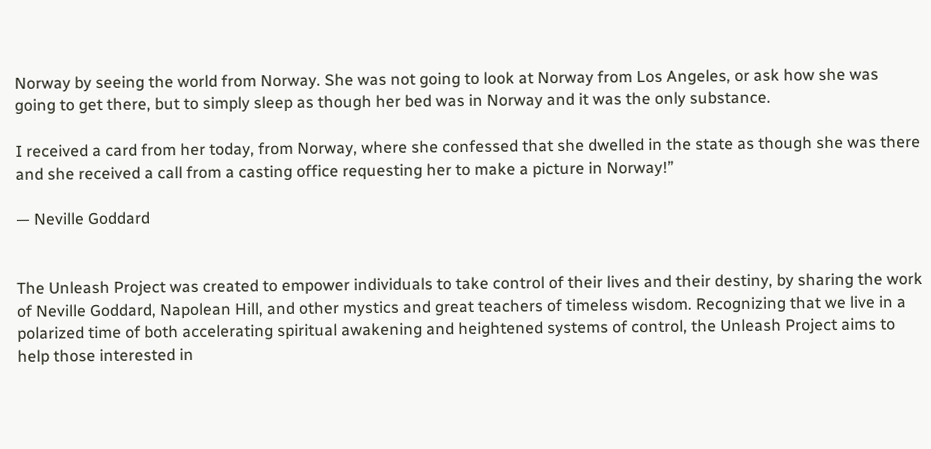Norway by seeing the world from Norway. She was not going to look at Norway from Los Angeles, or ask how she was going to get there, but to simply sleep as though her bed was in Norway and it was the only substance.

I received a card from her today, from Norway, where she confessed that she dwelled in the state as though she was there and she received a call from a casting office requesting her to make a picture in Norway!”

— Neville Goddard


The Unleash Project was created to empower individuals to take control of their lives and their destiny, by sharing the work of Neville Goddard, Napolean Hill, and other mystics and great teachers of timeless wisdom. Recognizing that we live in a polarized time of both accelerating spiritual awakening and heightened systems of control, the Unleash Project aims to help those interested in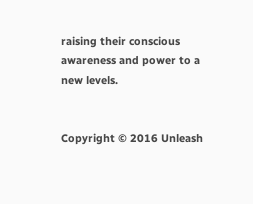raising their conscious awareness and power to a new levels.


Copyright © 2016 Unleash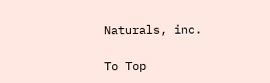Naturals, inc.

To Top